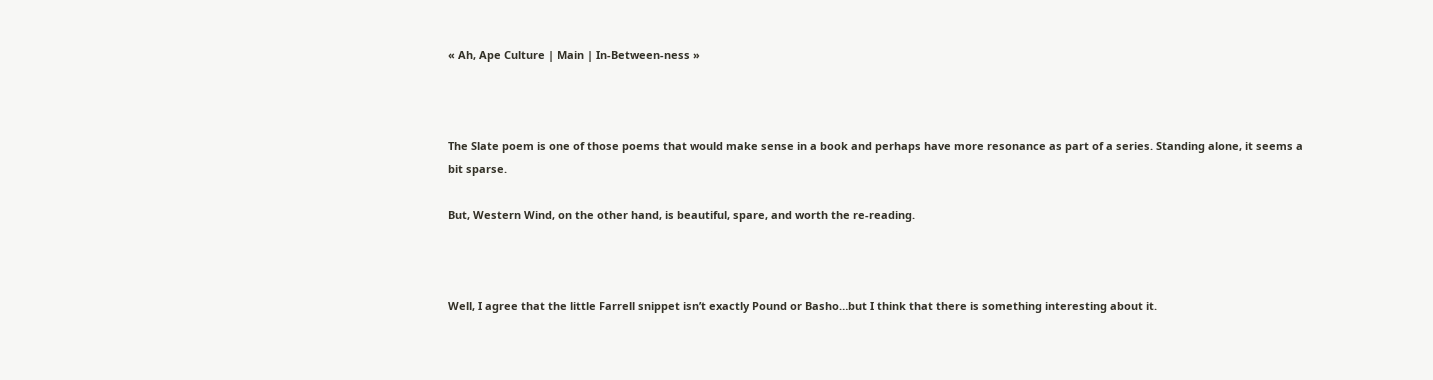« Ah, Ape Culture | Main | In-Between-ness »



The Slate poem is one of those poems that would make sense in a book and perhaps have more resonance as part of a series. Standing alone, it seems a bit sparse.

But, Western Wind, on the other hand, is beautiful, spare, and worth the re-reading.



Well, I agree that the little Farrell snippet isn’t exactly Pound or Basho…but I think that there is something interesting about it.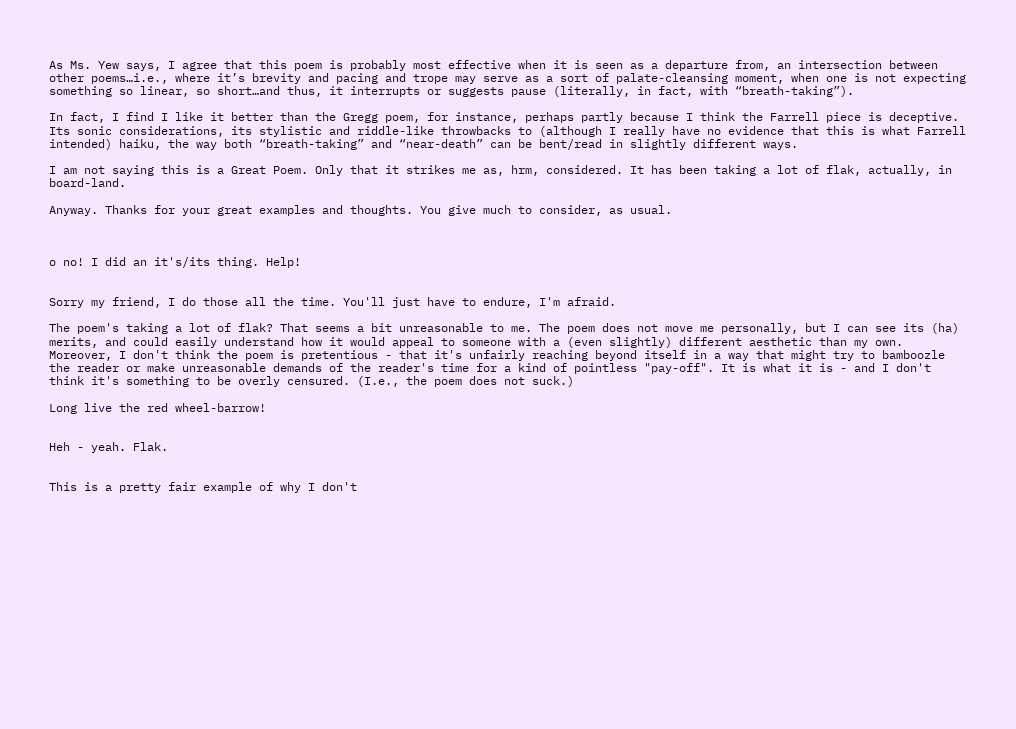As Ms. Yew says, I agree that this poem is probably most effective when it is seen as a departure from, an intersection between other poems…i.e., where it’s brevity and pacing and trope may serve as a sort of palate-cleansing moment, when one is not expecting something so linear, so short…and thus, it interrupts or suggests pause (literally, in fact, with “breath-taking”).

In fact, I find I like it better than the Gregg poem, for instance, perhaps partly because I think the Farrell piece is deceptive. Its sonic considerations, its stylistic and riddle-like throwbacks to (although I really have no evidence that this is what Farrell intended) haiku, the way both “breath-taking” and “near-death” can be bent/read in slightly different ways.

I am not saying this is a Great Poem. Only that it strikes me as, hrm, considered. It has been taking a lot of flak, actually, in board-land.

Anyway. Thanks for your great examples and thoughts. You give much to consider, as usual.



o no! I did an it's/its thing. Help!


Sorry my friend, I do those all the time. You'll just have to endure, I'm afraid.

The poem's taking a lot of flak? That seems a bit unreasonable to me. The poem does not move me personally, but I can see its (ha) merits, and could easily understand how it would appeal to someone with a (even slightly) different aesthetic than my own. Moreover, I don't think the poem is pretentious - that it's unfairly reaching beyond itself in a way that might try to bamboozle the reader or make unreasonable demands of the reader's time for a kind of pointless "pay-off". It is what it is - and I don't think it's something to be overly censured. (I.e., the poem does not suck.)

Long live the red wheel-barrow!


Heh - yeah. Flak.


This is a pretty fair example of why I don't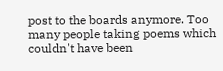post to the boards anymore. Too many people taking poems which couldn't have been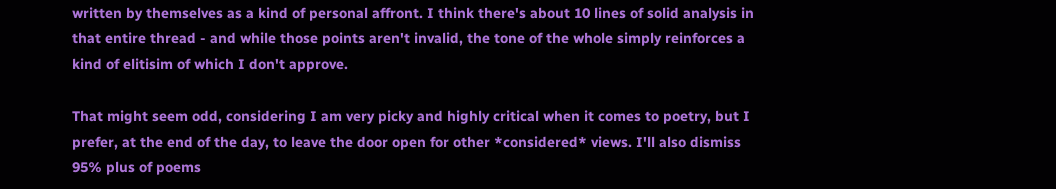written by themselves as a kind of personal affront. I think there's about 10 lines of solid analysis in that entire thread - and while those points aren't invalid, the tone of the whole simply reinforces a kind of elitisim of which I don't approve.

That might seem odd, considering I am very picky and highly critical when it comes to poetry, but I prefer, at the end of the day, to leave the door open for other *considered* views. I'll also dismiss 95% plus of poems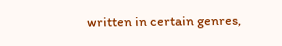written in certain genres,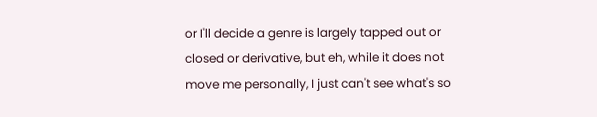or I'll decide a genre is largely tapped out or closed or derivative, but eh, while it does not move me personally, I just can't see what's so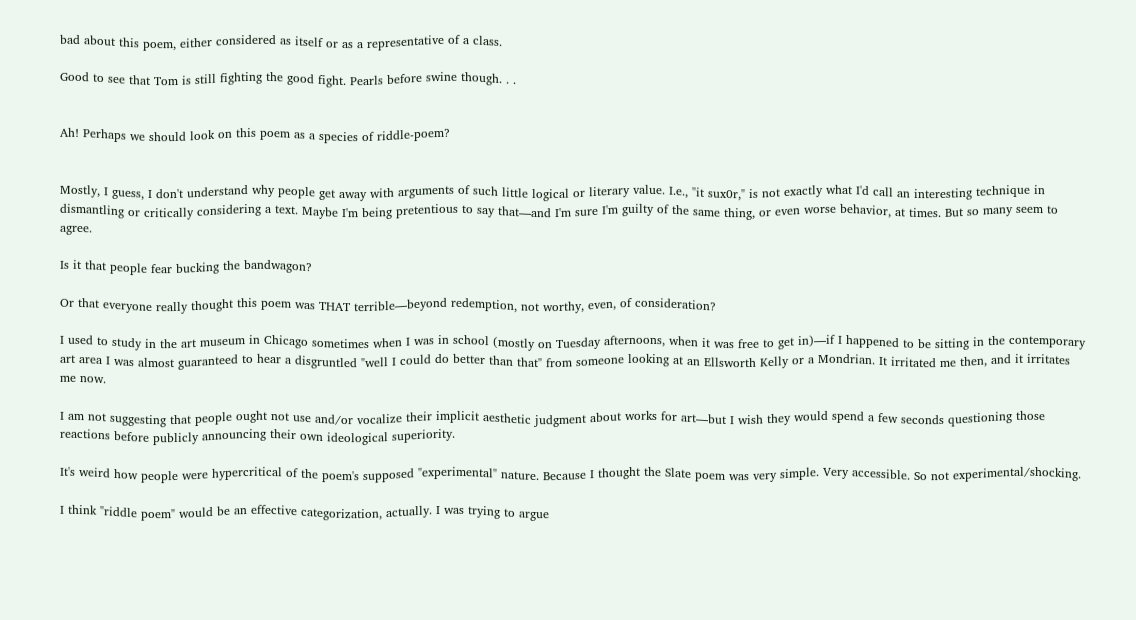bad about this poem, either considered as itself or as a representative of a class.

Good to see that Tom is still fighting the good fight. Pearls before swine though. . .


Ah! Perhaps we should look on this poem as a species of riddle-poem?


Mostly, I guess, I don't understand why people get away with arguments of such little logical or literary value. I.e., "it sux0r," is not exactly what I'd call an interesting technique in dismantling or critically considering a text. Maybe I'm being pretentious to say that—and I'm sure I'm guilty of the same thing, or even worse behavior, at times. But so many seem to agree.

Is it that people fear bucking the bandwagon?

Or that everyone really thought this poem was THAT terrible—beyond redemption, not worthy, even, of consideration?

I used to study in the art museum in Chicago sometimes when I was in school (mostly on Tuesday afternoons, when it was free to get in)—if I happened to be sitting in the contemporary art area I was almost guaranteed to hear a disgruntled "well I could do better than that" from someone looking at an Ellsworth Kelly or a Mondrian. It irritated me then, and it irritates me now.

I am not suggesting that people ought not use and/or vocalize their implicit aesthetic judgment about works for art—but I wish they would spend a few seconds questioning those reactions before publicly announcing their own ideological superiority.

It's weird how people were hypercritical of the poem's supposed "experimental" nature. Because I thought the Slate poem was very simple. Very accessible. So not experimental/shocking.

I think "riddle poem" would be an effective categorization, actually. I was trying to argue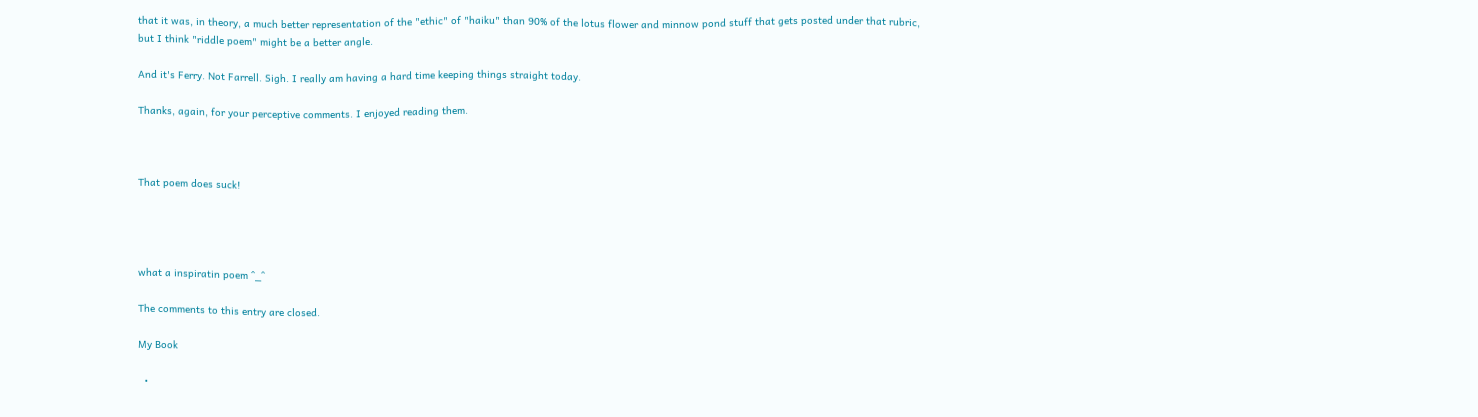that it was, in theory, a much better representation of the "ethic" of "haiku" than 90% of the lotus flower and minnow pond stuff that gets posted under that rubric, but I think "riddle poem" might be a better angle.

And it's Ferry. Not Farrell. Sigh. I really am having a hard time keeping things straight today.

Thanks, again, for your perceptive comments. I enjoyed reading them.



That poem does suck!




what a inspiratin poem ^_^

The comments to this entry are closed.

My Book

  •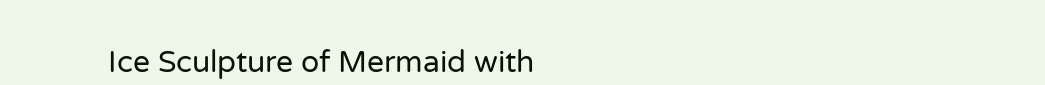Ice Sculpture of Mermaid with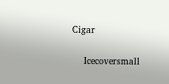Cigar

    Icecoversmall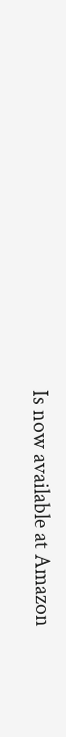Is now available at Amazon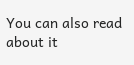You can also read about it